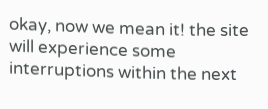okay, now we mean it! the site will experience some interruptions within the next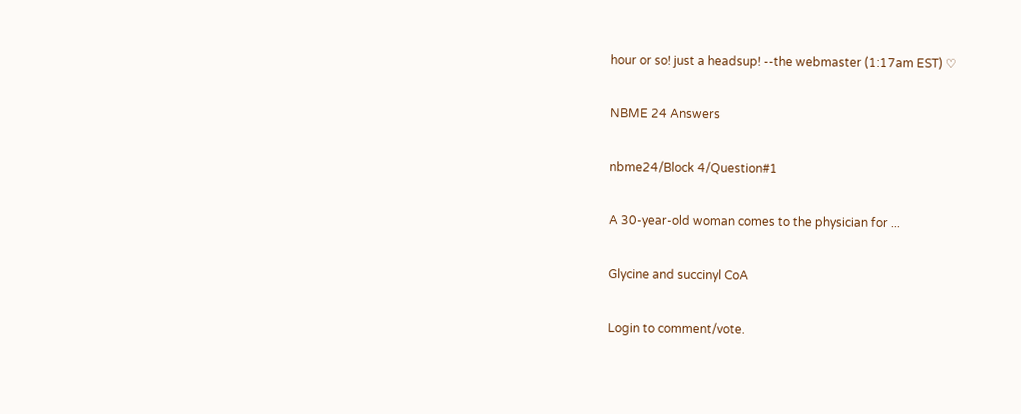hour or so! just a headsup! --the webmaster (1:17am EST) ♡

NBME 24 Answers

nbme24/Block 4/Question#1

A 30-year-old woman comes to the physician for ...

Glycine and succinyl CoA

Login to comment/vote.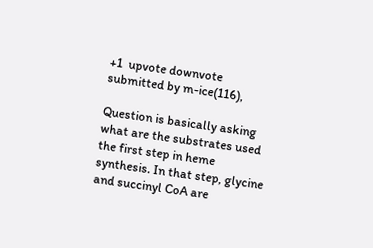+1  upvote downvote
submitted by m-ice(116),

Question is basically asking what are the substrates used the first step in heme synthesis. In that step, glycine and succinyl CoA are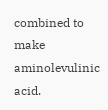combined to make aminolevulinic acid.